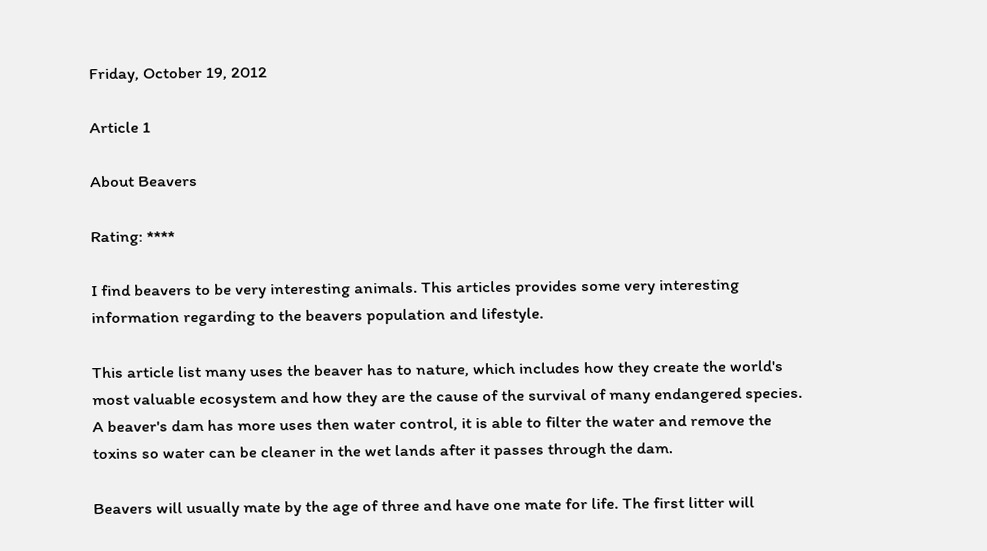Friday, October 19, 2012

Article 1

About Beavers

Rating: ****

I find beavers to be very interesting animals. This articles provides some very interesting information regarding to the beavers population and lifestyle.

This article list many uses the beaver has to nature, which includes how they create the world's most valuable ecosystem and how they are the cause of the survival of many endangered species. A beaver's dam has more uses then water control, it is able to filter the water and remove the toxins so water can be cleaner in the wet lands after it passes through the dam.

Beavers will usually mate by the age of three and have one mate for life. The first litter will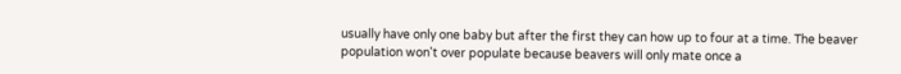usually have only one baby but after the first they can how up to four at a time. The beaver population won't over populate because beavers will only mate once a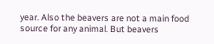year. Also the beavers are not a main food source for any animal. But beavers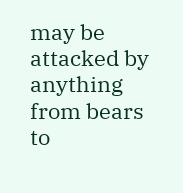may be attacked by anything from bears to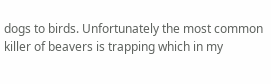dogs to birds. Unfortunately the most common killer of beavers is trapping which in my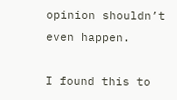opinion shouldn’t even happen.

I found this to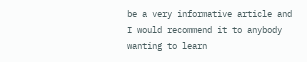be a very informative article and I would recommend it to anybody wanting to learn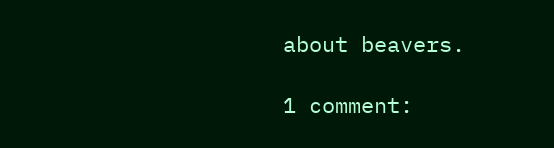about beavers.

1 comment: